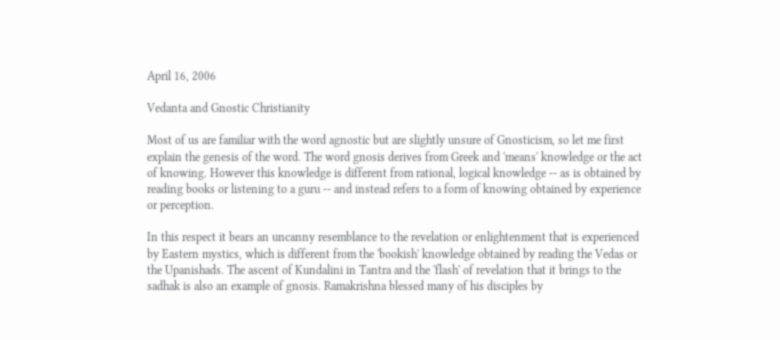April 16, 2006

Vedanta and Gnostic Christianity

Most of us are familiar with the word agnostic but are slightly unsure of Gnosticism, so let me first explain the genesis of the word. The word gnosis derives from Greek and 'means' knowledge or the act of knowing. However this knowledge is different from rational, logical knowledge -- as is obtained by reading books or listening to a guru -- and instead refers to a form of knowing obtained by experience or perception.

In this respect it bears an uncanny resemblance to the revelation or enlightenment that is experienced by Eastern mystics, which is different from the 'bookish' knowledge obtained by reading the Vedas or the Upanishads. The ascent of Kundalini in Tantra and the 'flash' of revelation that it brings to the sadhak is also an example of gnosis. Ramakrishna blessed many of his disciples by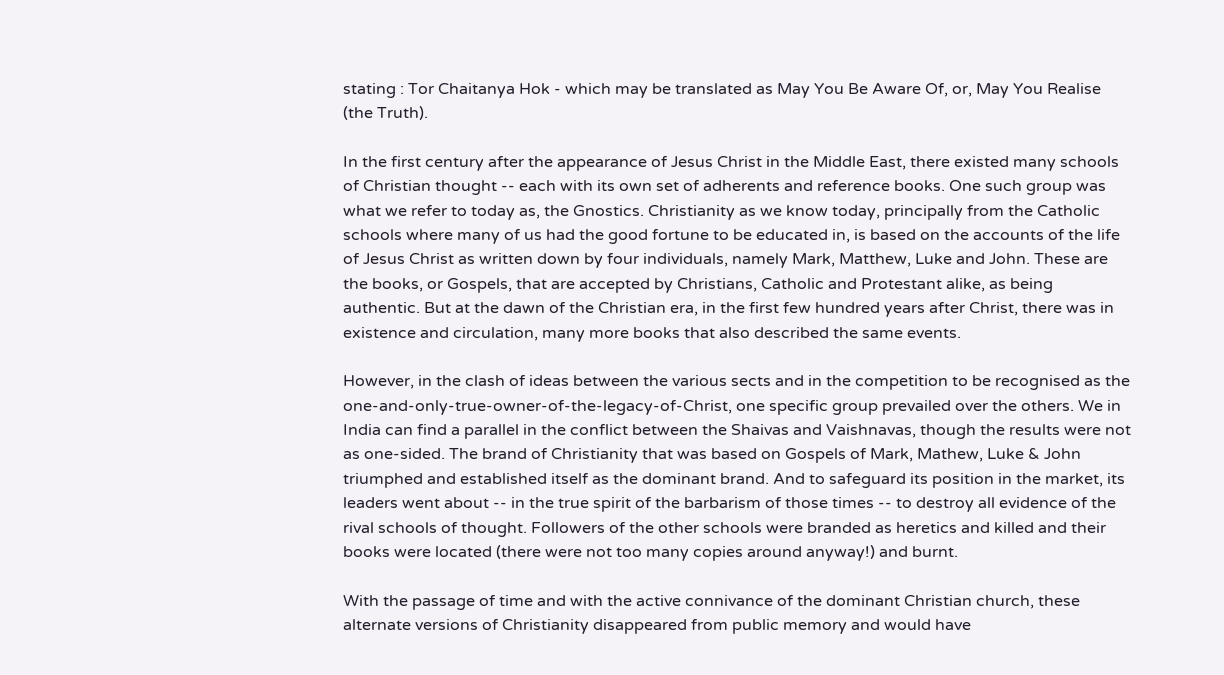stating : Tor Chaitanya Hok - which may be translated as May You Be Aware Of, or, May You Realise (the Truth).

In the first century after the appearance of Jesus Christ in the Middle East, there existed many schools of Christian thought -- each with its own set of adherents and reference books. One such group was what we refer to today as, the Gnostics. Christianity as we know today, principally from the Catholic schools where many of us had the good fortune to be educated in, is based on the accounts of the life of Jesus Christ as written down by four individuals, namely Mark, Matthew, Luke and John. These are the books, or Gospels, that are accepted by Christians, Catholic and Protestant alike, as being authentic. But at the dawn of the Christian era, in the first few hundred years after Christ, there was in existence and circulation, many more books that also described the same events.

However, in the clash of ideas between the various sects and in the competition to be recognised as the one-and-only-true-owner-of-the-legacy-of-Christ, one specific group prevailed over the others. We in India can find a parallel in the conflict between the Shaivas and Vaishnavas, though the results were not as one-sided. The brand of Christianity that was based on Gospels of Mark, Mathew, Luke & John triumphed and established itself as the dominant brand. And to safeguard its position in the market, its leaders went about -- in the true spirit of the barbarism of those times -- to destroy all evidence of the rival schools of thought. Followers of the other schools were branded as heretics and killed and their books were located (there were not too many copies around anyway!) and burnt.

With the passage of time and with the active connivance of the dominant Christian church, these alternate versions of Christianity disappeared from public memory and would have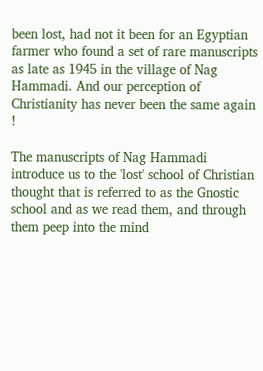been lost, had not it been for an Egyptian farmer who found a set of rare manuscripts as late as 1945 in the village of Nag Hammadi. And our perception of Christianity has never been the same again !

The manuscripts of Nag Hammadi introduce us to the 'lost' school of Christian thought that is referred to as the Gnostic school and as we read them, and through them peep into the mind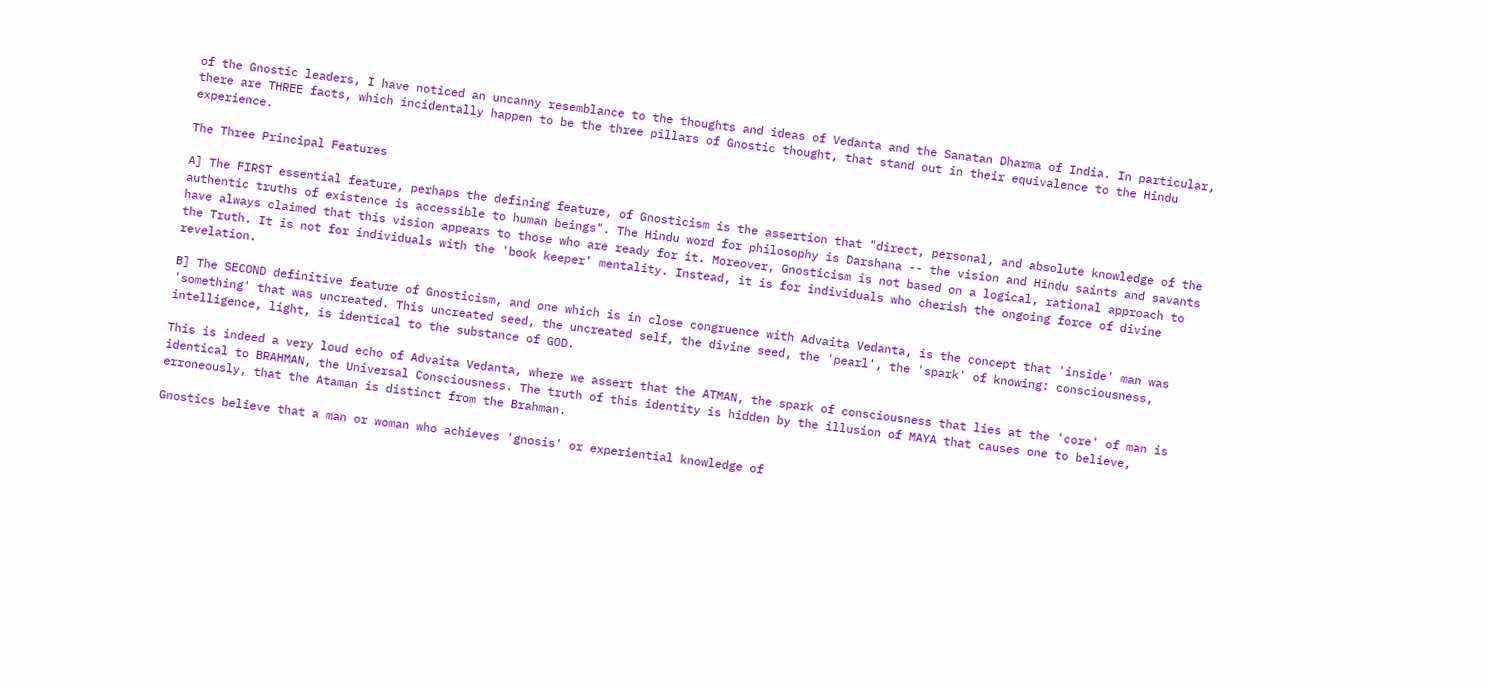of the Gnostic leaders, I have noticed an uncanny resemblance to the thoughts and ideas of Vedanta and the Sanatan Dharma of India. In particular, there are THREE facts, which incidentally happen to be the three pillars of Gnostic thought, that stand out in their equivalence to the Hindu experience.

The Three Principal Features

A] The FIRST essential feature, perhaps the defining feature, of Gnosticism is the assertion that "direct, personal, and absolute knowledge of the authentic truths of existence is accessible to human beings". The Hindu word for philosophy is Darshana -- the vision and Hindu saints and savants have always claimed that this vision appears to those who are ready for it. Moreover, Gnosticism is not based on a logical, rational approach to the Truth. It is not for individuals with the 'book keeper' mentality. Instead, it is for individuals who cherish the ongoing force of divine revelation.

B] The SECOND definitive feature of Gnosticism, and one which is in close congruence with Advaita Vedanta, is the concept that 'inside' man was 'something' that was uncreated. This uncreated seed, the uncreated self, the divine seed, the 'pearl', the 'spark' of knowing: consciousness, intelligence, light, is identical to the substance of GOD.

This is indeed a very loud echo of Advaita Vedanta, where we assert that the ATMAN, the spark of consciousness that lies at the 'core' of man is identical to BRAHMAN, the Universal Consciousness. The truth of this identity is hidden by the illusion of MAYA that causes one to believe, erroneously, that the Ataman is distinct from the Brahman.

Gnostics believe that a man or woman who achieves 'gnosis' or experiential knowledge of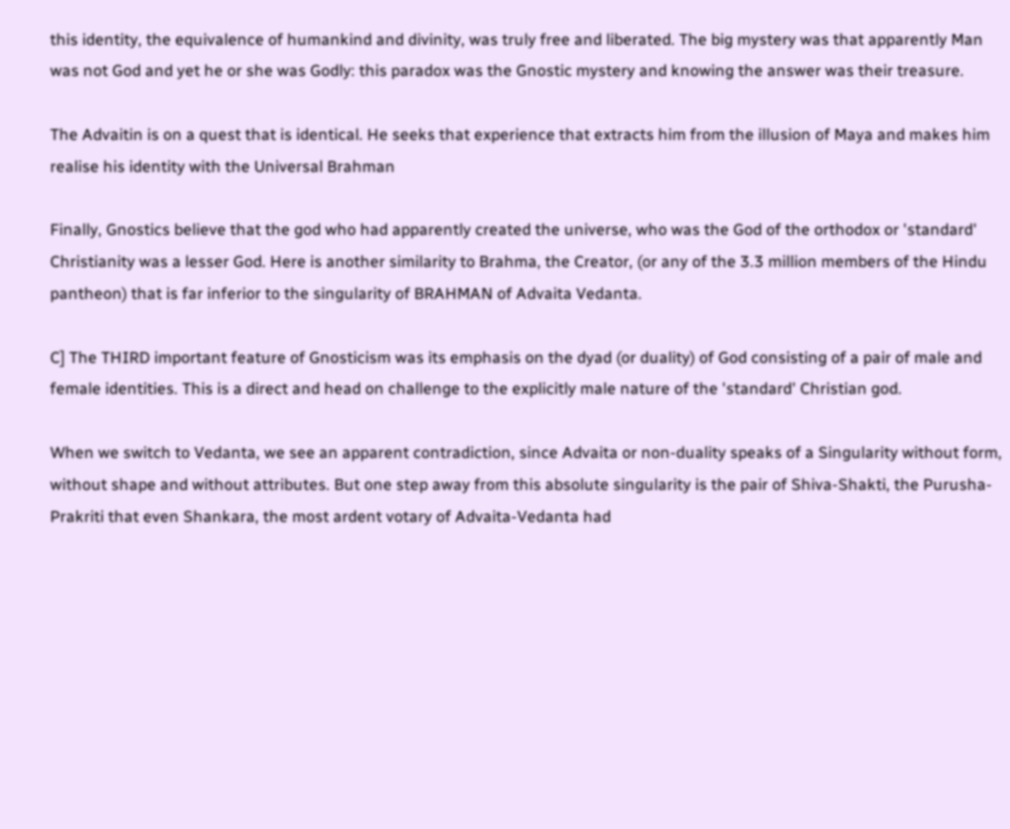this identity, the equivalence of humankind and divinity, was truly free and liberated. The big mystery was that apparently Man was not God and yet he or she was Godly: this paradox was the Gnostic mystery and knowing the answer was their treasure.

The Advaitin is on a quest that is identical. He seeks that experience that extracts him from the illusion of Maya and makes him realise his identity with the Universal Brahman

Finally, Gnostics believe that the god who had apparently created the universe, who was the God of the orthodox or 'standard' Christianity was a lesser God. Here is another similarity to Brahma, the Creator, (or any of the 3.3 million members of the Hindu pantheon) that is far inferior to the singularity of BRAHMAN of Advaita Vedanta.

C] The THIRD important feature of Gnosticism was its emphasis on the dyad (or duality) of God consisting of a pair of male and female identities. This is a direct and head on challenge to the explicitly male nature of the 'standard' Christian god.

When we switch to Vedanta, we see an apparent contradiction, since Advaita or non-duality speaks of a Singularity without form, without shape and without attributes. But one step away from this absolute singularity is the pair of Shiva-Shakti, the Purusha-Prakriti that even Shankara, the most ardent votary of Advaita-Vedanta had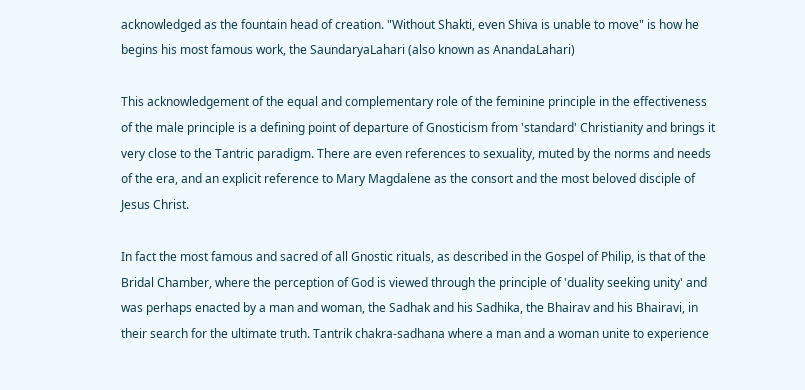acknowledged as the fountain head of creation. "Without Shakti, even Shiva is unable to move" is how he begins his most famous work, the SaundaryaLahari (also known as AnandaLahari)

This acknowledgement of the equal and complementary role of the feminine principle in the effectiveness of the male principle is a defining point of departure of Gnosticism from 'standard' Christianity and brings it very close to the Tantric paradigm. There are even references to sexuality, muted by the norms and needs of the era, and an explicit reference to Mary Magdalene as the consort and the most beloved disciple of Jesus Christ.

In fact the most famous and sacred of all Gnostic rituals, as described in the Gospel of Philip, is that of the Bridal Chamber, where the perception of God is viewed through the principle of 'duality seeking unity' and was perhaps enacted by a man and woman, the Sadhak and his Sadhika, the Bhairav and his Bhairavi, in their search for the ultimate truth. Tantrik chakra-sadhana where a man and a woman unite to experience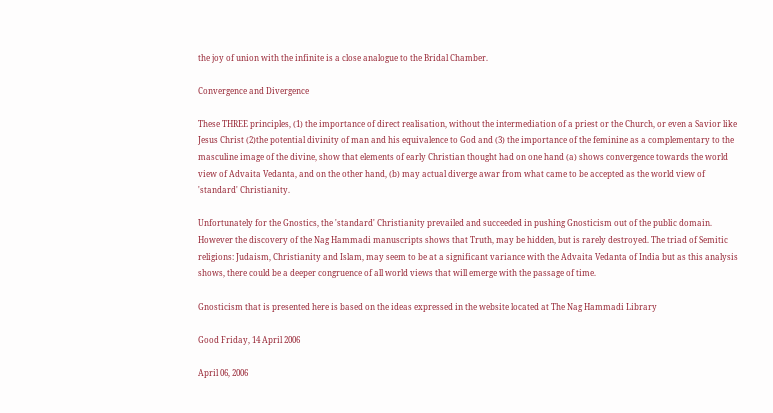the joy of union with the infinite is a close analogue to the Bridal Chamber.

Convergence and Divergence

These THREE principles, (1) the importance of direct realisation, without the intermediation of a priest or the Church, or even a Savior like Jesus Christ (2)the potential divinity of man and his equivalence to God and (3) the importance of the feminine as a complementary to the masculine image of the divine, show that elements of early Christian thought had on one hand (a) shows convergence towards the world view of Advaita Vedanta, and on the other hand, (b) may actual diverge awar from what came to be accepted as the world view of 'standard' Christianity.

Unfortunately for the Gnostics, the 'standard' Christianity prevailed and succeeded in pushing Gnosticism out of the public domain. However the discovery of the Nag Hammadi manuscripts shows that Truth, may be hidden, but is rarely destroyed. The triad of Semitic religions: Judaism, Christianity and Islam, may seem to be at a significant variance with the Advaita Vedanta of India but as this analysis shows, there could be a deeper congruence of all world views that will emerge with the passage of time.

Gnosticism that is presented here is based on the ideas expressed in the website located at The Nag Hammadi Library

Good Friday, 14 April 2006

April 06, 2006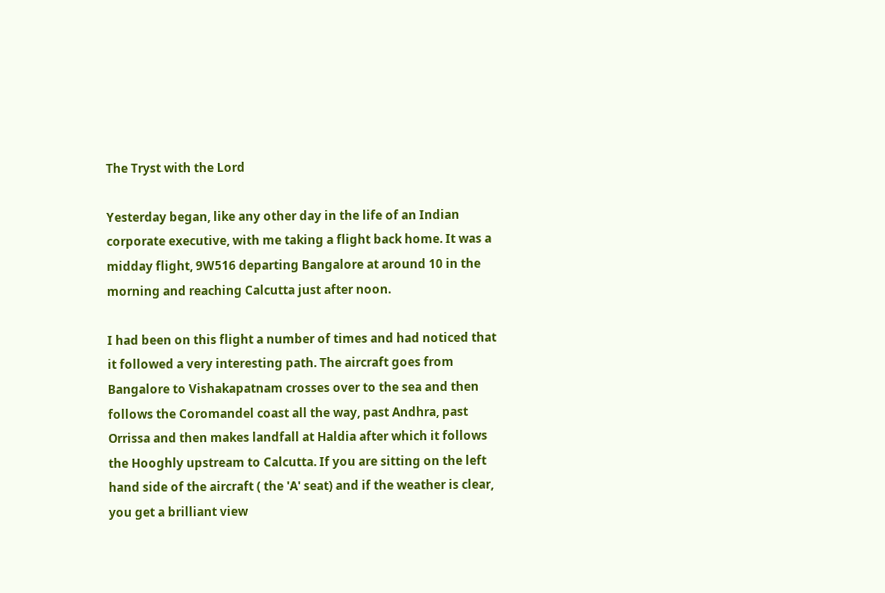The Tryst with the Lord

Yesterday began, like any other day in the life of an Indian corporate executive, with me taking a flight back home. It was a midday flight, 9W516 departing Bangalore at around 10 in the morning and reaching Calcutta just after noon.

I had been on this flight a number of times and had noticed that it followed a very interesting path. The aircraft goes from Bangalore to Vishakapatnam crosses over to the sea and then follows the Coromandel coast all the way, past Andhra, past Orrissa and then makes landfall at Haldia after which it follows the Hooghly upstream to Calcutta. If you are sitting on the left hand side of the aircraft ( the 'A' seat) and if the weather is clear, you get a brilliant view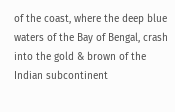of the coast, where the deep blue waters of the Bay of Bengal, crash into the gold & brown of the Indian subcontinent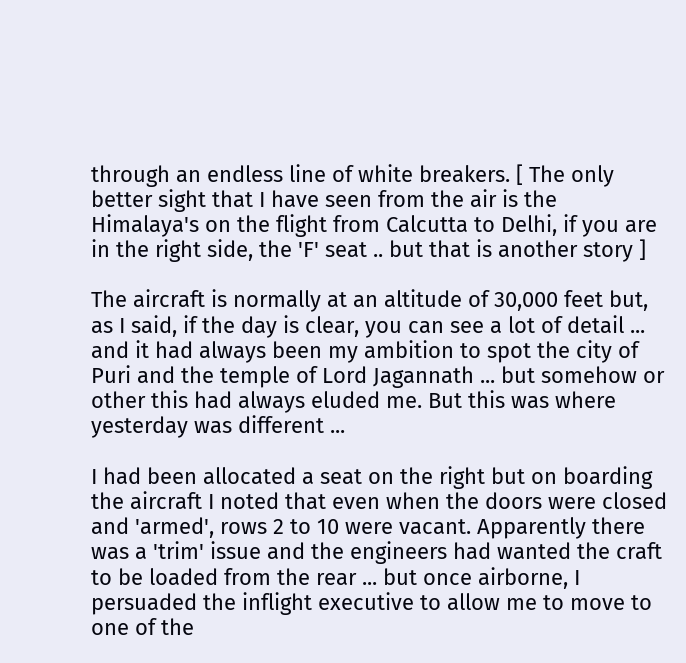through an endless line of white breakers. [ The only better sight that I have seen from the air is the Himalaya's on the flight from Calcutta to Delhi, if you are in the right side, the 'F' seat .. but that is another story ]

The aircraft is normally at an altitude of 30,000 feet but, as I said, if the day is clear, you can see a lot of detail ... and it had always been my ambition to spot the city of Puri and the temple of Lord Jagannath ... but somehow or other this had always eluded me. But this was where yesterday was different ...

I had been allocated a seat on the right but on boarding the aircraft I noted that even when the doors were closed and 'armed', rows 2 to 10 were vacant. Apparently there was a 'trim' issue and the engineers had wanted the craft to be loaded from the rear ... but once airborne, I persuaded the inflight executive to allow me to move to one of the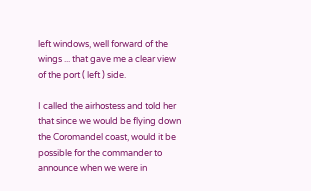left windows, well forward of the wings ... that gave me a clear view of the port ( left ) side.

I called the airhostess and told her that since we would be flying down the Coromandel coast, would it be possible for the commander to announce when we were in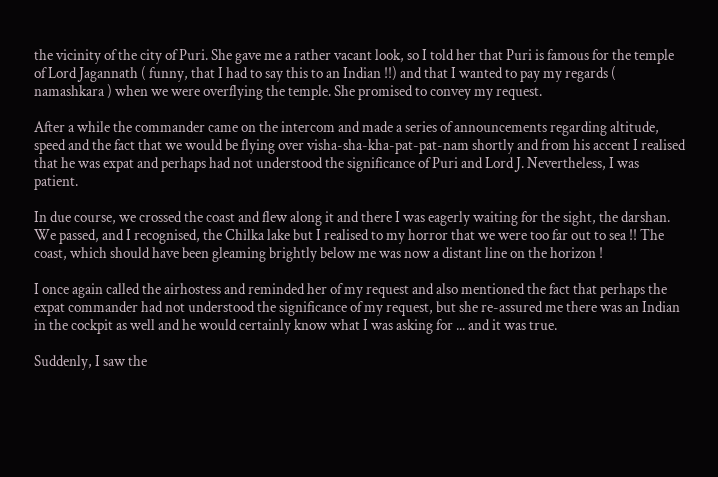the vicinity of the city of Puri. She gave me a rather vacant look, so I told her that Puri is famous for the temple of Lord Jagannath ( funny, that I had to say this to an Indian !!) and that I wanted to pay my regards ( namashkara ) when we were overflying the temple. She promised to convey my request.

After a while the commander came on the intercom and made a series of announcements regarding altitude, speed and the fact that we would be flying over visha-sha-kha-pat-pat-nam shortly and from his accent I realised that he was expat and perhaps had not understood the significance of Puri and Lord J. Nevertheless, I was patient.

In due course, we crossed the coast and flew along it and there I was eagerly waiting for the sight, the darshan. We passed, and I recognised, the Chilka lake but I realised to my horror that we were too far out to sea !! The coast, which should have been gleaming brightly below me was now a distant line on the horizon !

I once again called the airhostess and reminded her of my request and also mentioned the fact that perhaps the expat commander had not understood the significance of my request, but she re-assured me there was an Indian in the cockpit as well and he would certainly know what I was asking for ... and it was true.

Suddenly, I saw the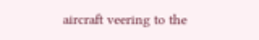aircraft veering to the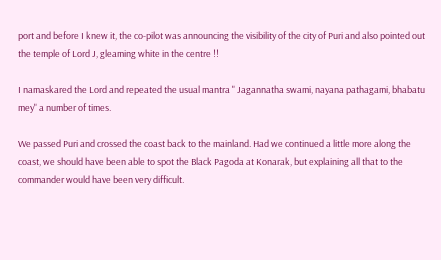port and before I knew it, the co-pilot was announcing the visibility of the city of Puri and also pointed out the temple of Lord J, gleaming white in the centre !!

I namaskared the Lord and repeated the usual mantra " Jagannatha swami, nayana pathagami, bhabatu mey" a number of times.

We passed Puri and crossed the coast back to the mainland. Had we continued a little more along the coast, we should have been able to spot the Black Pagoda at Konarak, but explaining all that to the commander would have been very difficult.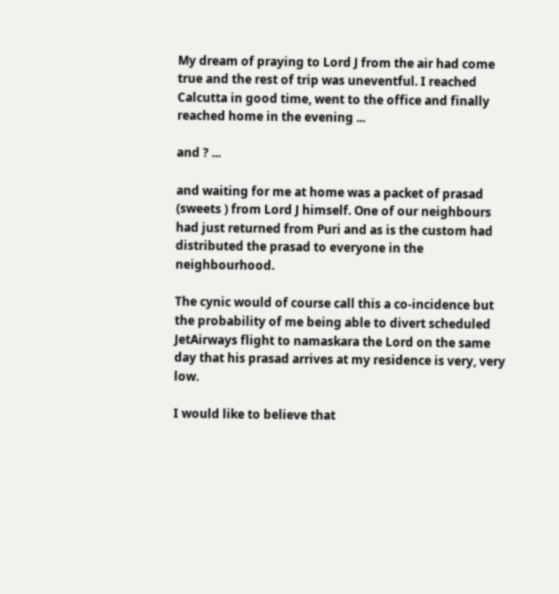My dream of praying to Lord J from the air had come true and the rest of trip was uneventful. I reached Calcutta in good time, went to the office and finally reached home in the evening ...

and ? ...

and waiting for me at home was a packet of prasad (sweets ) from Lord J himself. One of our neighbours had just returned from Puri and as is the custom had distributed the prasad to everyone in the neighbourhood.

The cynic would of course call this a co-incidence but the probability of me being able to divert scheduled JetAirways flight to namaskara the Lord on the same day that his prasad arrives at my residence is very, very low.

I would like to believe that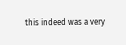this indeed was a very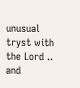unusual tryst with the Lord .. and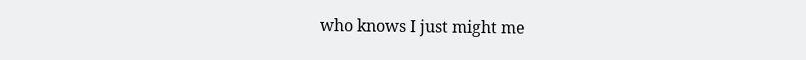who knows I just might me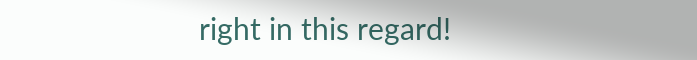right in this regard!